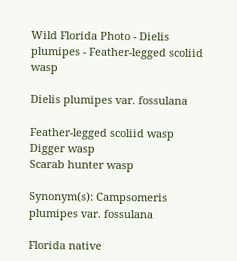Wild Florida Photo - Dielis plumipes - Feather-legged scoliid wasp

Dielis plumipes var. fossulana

Feather-legged scoliid wasp
Digger wasp
Scarab hunter wasp

Synonym(s): Campsomeris plumipes var. fossulana

Florida native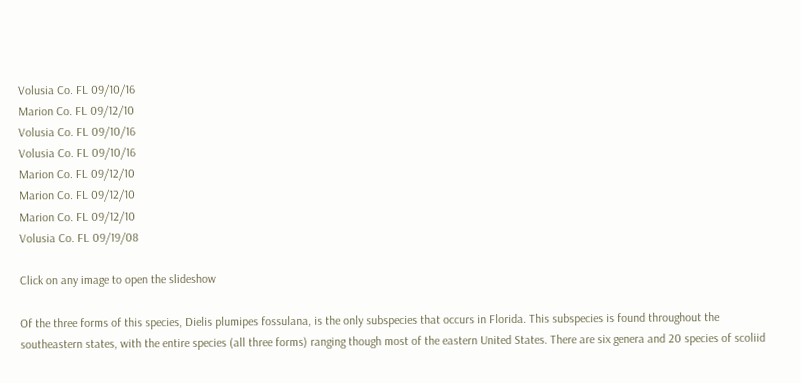Volusia Co. FL 09/10/16
Marion Co. FL 09/12/10
Volusia Co. FL 09/10/16
Volusia Co. FL 09/10/16
Marion Co. FL 09/12/10
Marion Co. FL 09/12/10
Marion Co. FL 09/12/10
Volusia Co. FL 09/19/08

Click on any image to open the slideshow

Of the three forms of this species, Dielis plumipes fossulana, is the only subspecies that occurs in Florida. This subspecies is found throughout the southeastern states, with the entire species (all three forms) ranging though most of the eastern United States. There are six genera and 20 species of scoliid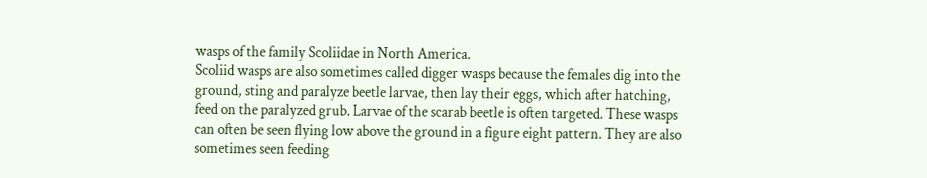wasps of the family Scoliidae in North America.
Scoliid wasps are also sometimes called digger wasps because the females dig into the ground, sting and paralyze beetle larvae, then lay their eggs, which after hatching, feed on the paralyzed grub. Larvae of the scarab beetle is often targeted. These wasps can often be seen flying low above the ground in a figure eight pattern. They are also sometimes seen feeding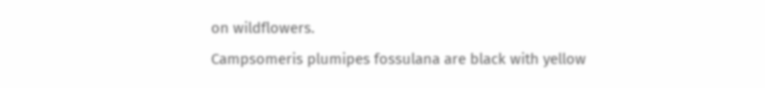on wildflowers.
Campsomeris plumipes fossulana are black with yellow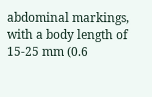abdominal markings, with a body length of 15-25 mm (0.6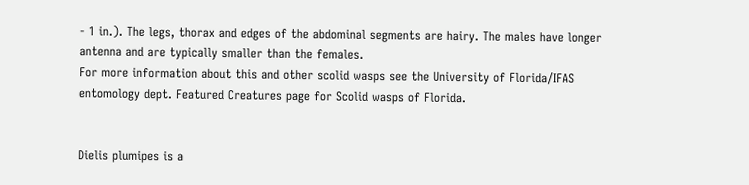- 1 in.). The legs, thorax and edges of the abdominal segments are hairy. The males have longer antenna and are typically smaller than the females.
For more information about this and other scolid wasps see the University of Florida/IFAS entomology dept. Featured Creatures page for Scolid wasps of Florida.


Dielis plumipes is a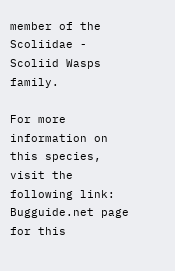member of the Scoliidae - Scoliid Wasps family.

For more information on this species, visit the following link:
Bugguide.net page for this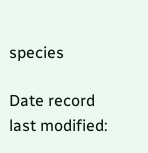species

Date record last modified: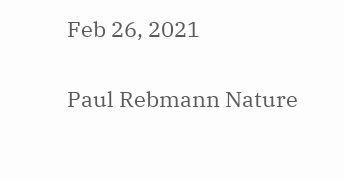Feb 26, 2021

Paul Rebmann Nature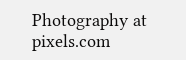Photography at pixels.com